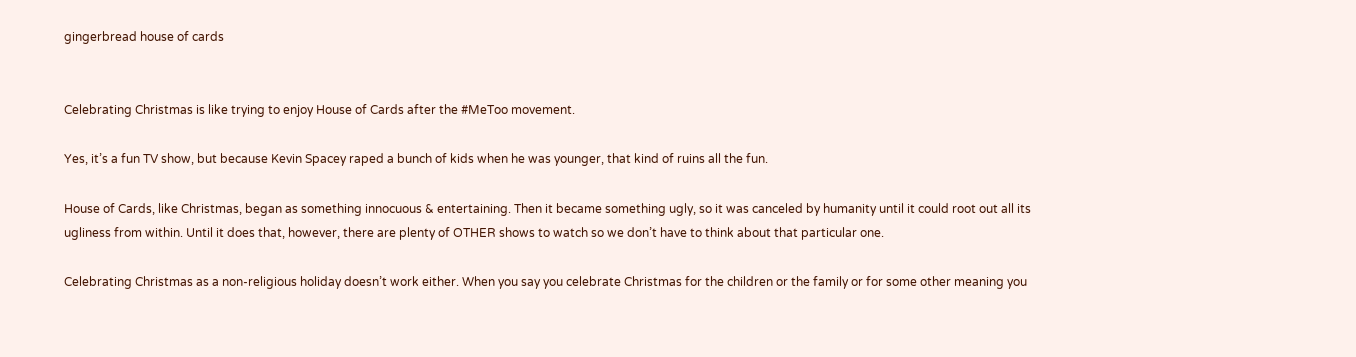gingerbread house of cards


Celebrating Christmas is like trying to enjoy House of Cards after the #MeToo movement.

Yes, it’s a fun TV show, but because Kevin Spacey raped a bunch of kids when he was younger, that kind of ruins all the fun.

House of Cards, like Christmas, began as something innocuous & entertaining. Then it became something ugly, so it was canceled by humanity until it could root out all its ugliness from within. Until it does that, however, there are plenty of OTHER shows to watch so we don’t have to think about that particular one.

Celebrating Christmas as a non-religious holiday doesn’t work either. When you say you celebrate Christmas for the children or the family or for some other meaning you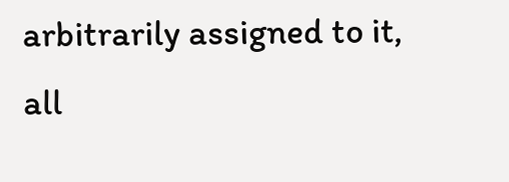arbitrarily assigned to it, all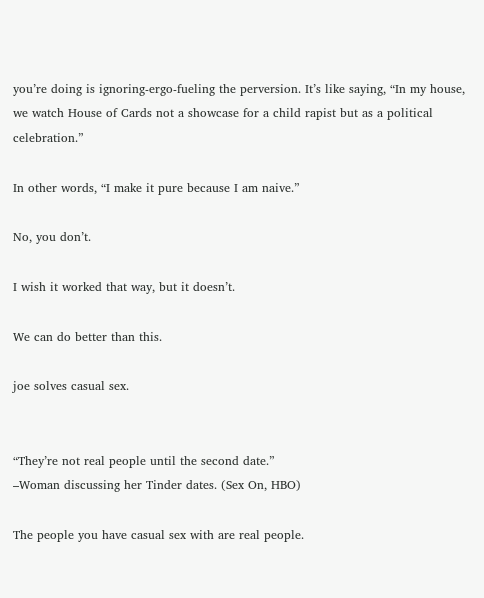you’re doing is ignoring-ergo-fueling the perversion. It’s like saying, “In my house, we watch House of Cards not a showcase for a child rapist but as a political celebration.”

In other words, “I make it pure because I am naive.”

No, you don’t.

I wish it worked that way, but it doesn’t.

We can do better than this.

joe solves casual sex.


“They’re not real people until the second date.”
–Woman discussing her Tinder dates. (Sex On, HBO)

The people you have casual sex with are real people.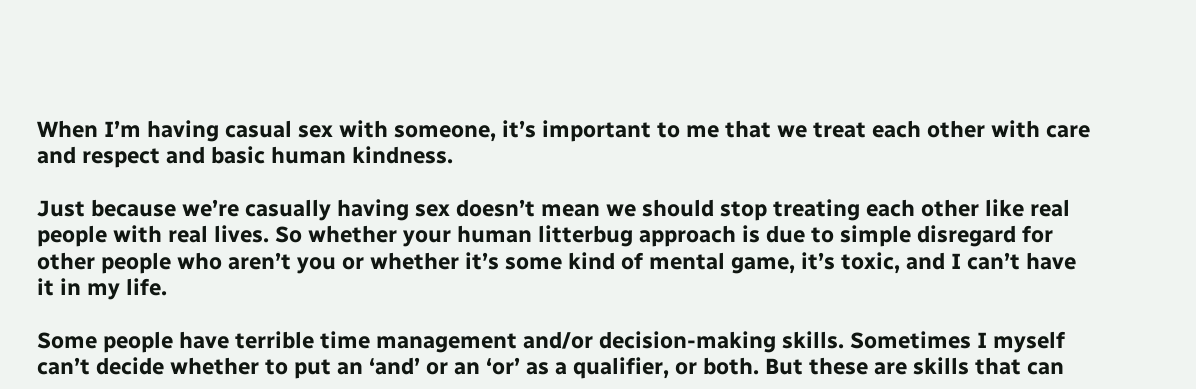When I’m having casual sex with someone, it’s important to me that we treat each other with care and respect and basic human kindness.

Just because we’re casually having sex doesn’t mean we should stop treating each other like real people with real lives. So whether your human litterbug approach is due to simple disregard for other people who aren’t you or whether it’s some kind of mental game, it’s toxic, and I can’t have it in my life.

Some people have terrible time management and/or decision-making skills. Sometimes I myself can’t decide whether to put an ‘and’ or an ‘or’ as a qualifier, or both. But these are skills that can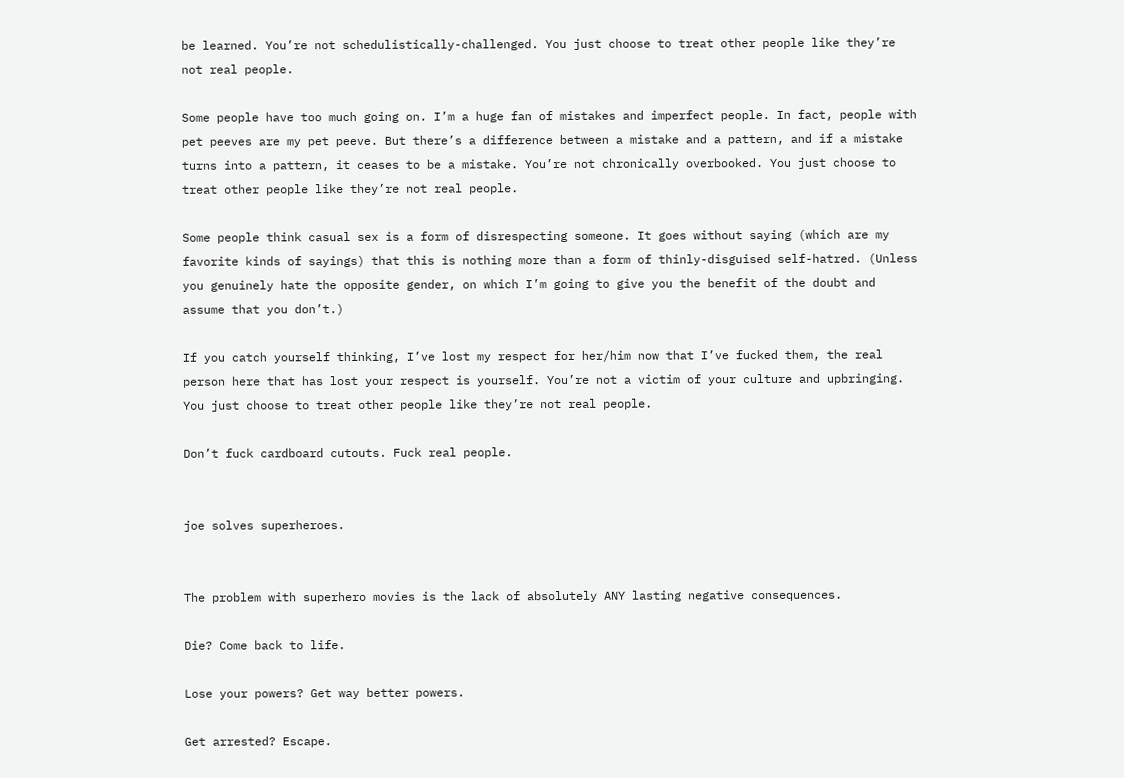be learned. You’re not schedulistically-challenged. You just choose to treat other people like they’re not real people.

Some people have too much going on. I’m a huge fan of mistakes and imperfect people. In fact, people with pet peeves are my pet peeve. But there’s a difference between a mistake and a pattern, and if a mistake turns into a pattern, it ceases to be a mistake. You’re not chronically overbooked. You just choose to treat other people like they’re not real people.

Some people think casual sex is a form of disrespecting someone. It goes without saying (which are my favorite kinds of sayings) that this is nothing more than a form of thinly-disguised self-hatred. (Unless you genuinely hate the opposite gender, on which I’m going to give you the benefit of the doubt and assume that you don’t.)

If you catch yourself thinking, I’ve lost my respect for her/him now that I’ve fucked them, the real person here that has lost your respect is yourself. You’re not a victim of your culture and upbringing. You just choose to treat other people like they’re not real people.

Don’t fuck cardboard cutouts. Fuck real people.


joe solves superheroes.


The problem with superhero movies is the lack of absolutely ANY lasting negative consequences.

Die? Come back to life.

Lose your powers? Get way better powers.

Get arrested? Escape.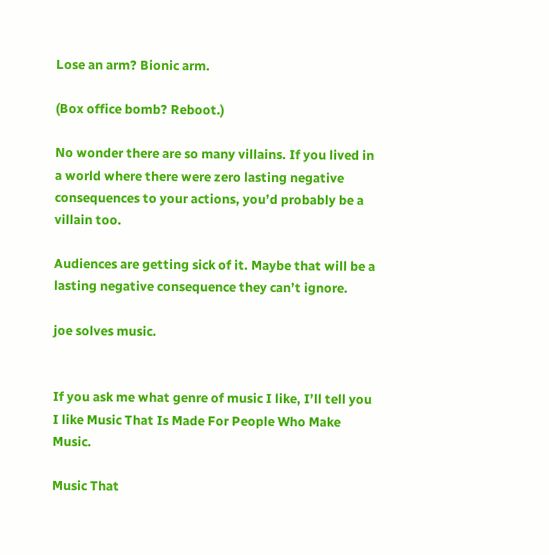Lose an arm? Bionic arm.

(Box office bomb? Reboot.)

No wonder there are so many villains. If you lived in a world where there were zero lasting negative consequences to your actions, you’d probably be a villain too.

Audiences are getting sick of it. Maybe that will be a lasting negative consequence they can’t ignore.

joe solves music.


If you ask me what genre of music I like, I’ll tell you I like Music That Is Made For People Who Make Music.

Music That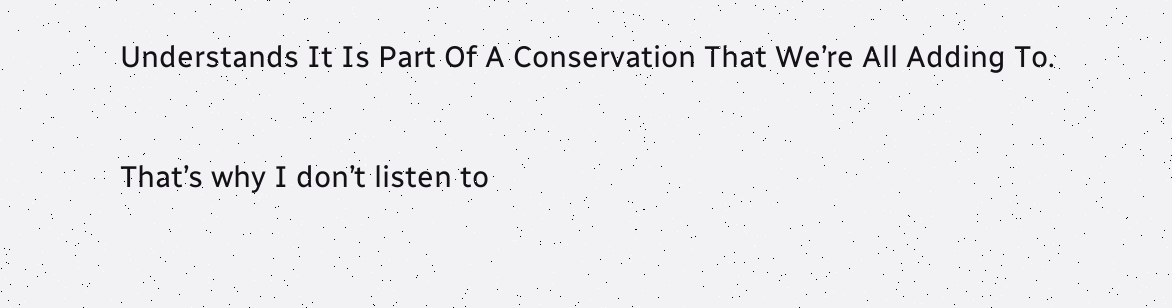Understands It Is Part Of A Conservation That We’re All Adding To.

That’s why I don’t listen to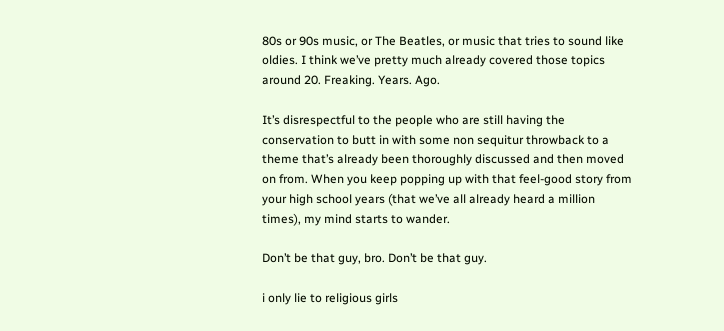80s or 90s music, or The Beatles, or music that tries to sound like oldies. I think we’ve pretty much already covered those topics around 20. Freaking. Years. Ago.

It’s disrespectful to the people who are still having the conservation to butt in with some non sequitur throwback to a theme that’s already been thoroughly discussed and then moved on from. When you keep popping up with that feel-good story from your high school years (that we’ve all already heard a million times), my mind starts to wander.

Don’t be that guy, bro. Don’t be that guy.

i only lie to religious girls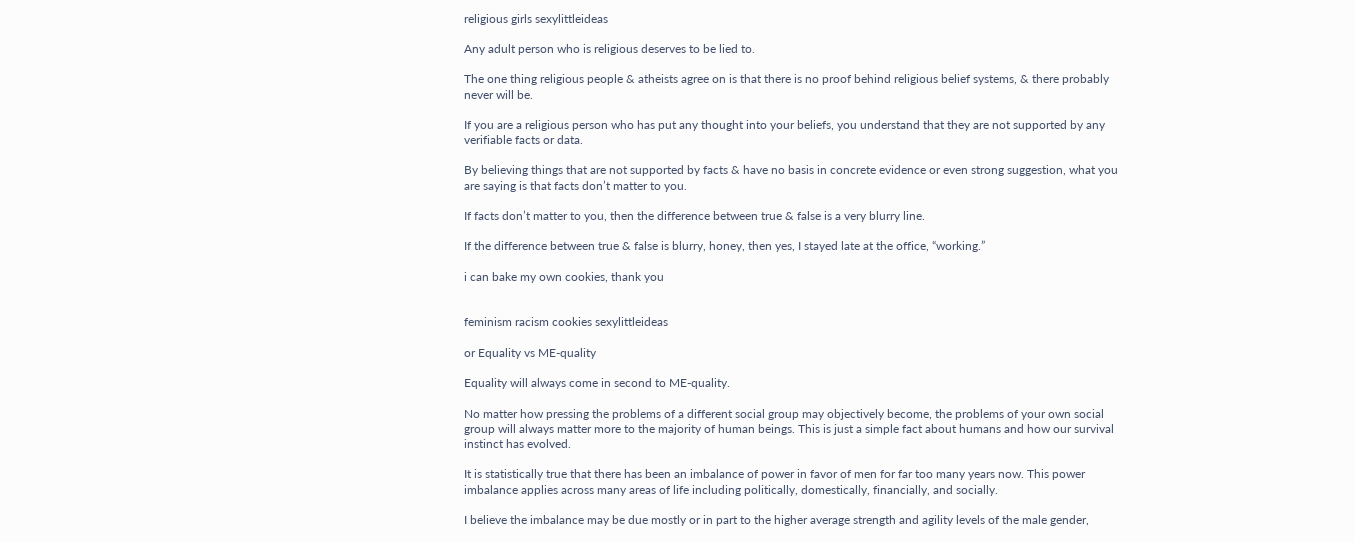religious girls sexylittleideas

Any adult person who is religious deserves to be lied to.

The one thing religious people & atheists agree on is that there is no proof behind religious belief systems, & there probably never will be.

If you are a religious person who has put any thought into your beliefs, you understand that they are not supported by any verifiable facts or data.

By believing things that are not supported by facts & have no basis in concrete evidence or even strong suggestion, what you are saying is that facts don’t matter to you.

If facts don’t matter to you, then the difference between true & false is a very blurry line.

If the difference between true & false is blurry, honey, then yes, I stayed late at the office, “working.”

i can bake my own cookies, thank you


feminism racism cookies sexylittleideas

or Equality vs ME-quality

Equality will always come in second to ME-quality.

No matter how pressing the problems of a different social group may objectively become, the problems of your own social group will always matter more to the majority of human beings. This is just a simple fact about humans and how our survival instinct has evolved.

It is statistically true that there has been an imbalance of power in favor of men for far too many years now. This power imbalance applies across many areas of life including politically, domestically, financially, and socially.

I believe the imbalance may be due mostly or in part to the higher average strength and agility levels of the male gender,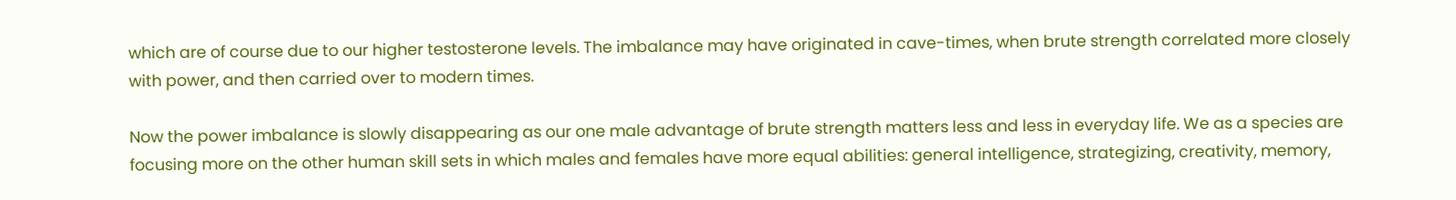which are of course due to our higher testosterone levels. The imbalance may have originated in cave-times, when brute strength correlated more closely with power, and then carried over to modern times.

Now the power imbalance is slowly disappearing as our one male advantage of brute strength matters less and less in everyday life. We as a species are focusing more on the other human skill sets in which males and females have more equal abilities: general intelligence, strategizing, creativity, memory,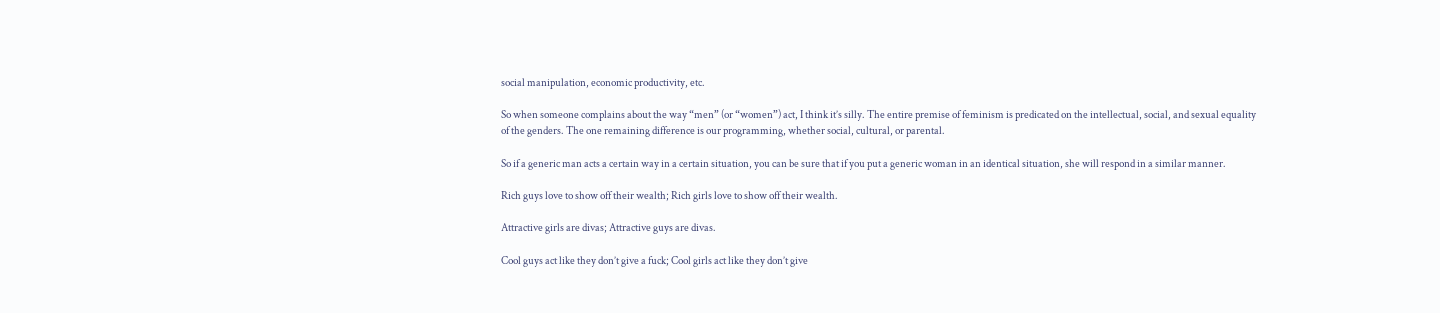social manipulation, economic productivity, etc.

So when someone complains about the way “men” (or “women”) act, I think it’s silly. The entire premise of feminism is predicated on the intellectual, social, and sexual equality of the genders. The one remaining difference is our programming, whether social, cultural, or parental.

So if a generic man acts a certain way in a certain situation, you can be sure that if you put a generic woman in an identical situation, she will respond in a similar manner.

Rich guys love to show off their wealth; Rich girls love to show off their wealth.

Attractive girls are divas; Attractive guys are divas.

Cool guys act like they don’t give a fuck; Cool girls act like they don’t give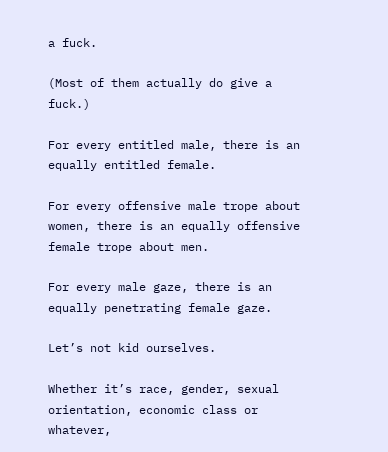a fuck.

(Most of them actually do give a fuck.)

For every entitled male, there is an equally entitled female.

For every offensive male trope about women, there is an equally offensive female trope about men.

For every male gaze, there is an equally penetrating female gaze.

Let’s not kid ourselves.

Whether it’s race, gender, sexual orientation, economic class or whatever,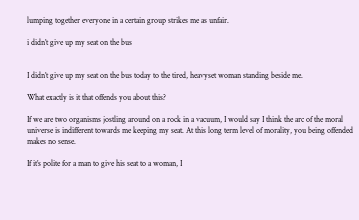lumping together everyone in a certain group strikes me as unfair.

i didn’t give up my seat on the bus


I didn’t give up my seat on the bus today to the tired, heavyset woman standing beside me.

What exactly is it that offends you about this?

If we are two organisms jostling around on a rock in a vacuum, I would say I think the arc of the moral universe is indifferent towards me keeping my seat. At this long term level of morality, you being offended makes no sense.

If it’s polite for a man to give his seat to a woman, I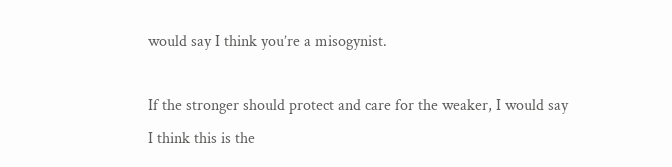would say I think you’re a misogynist.

If the stronger should protect and care for the weaker, I would say I think this is the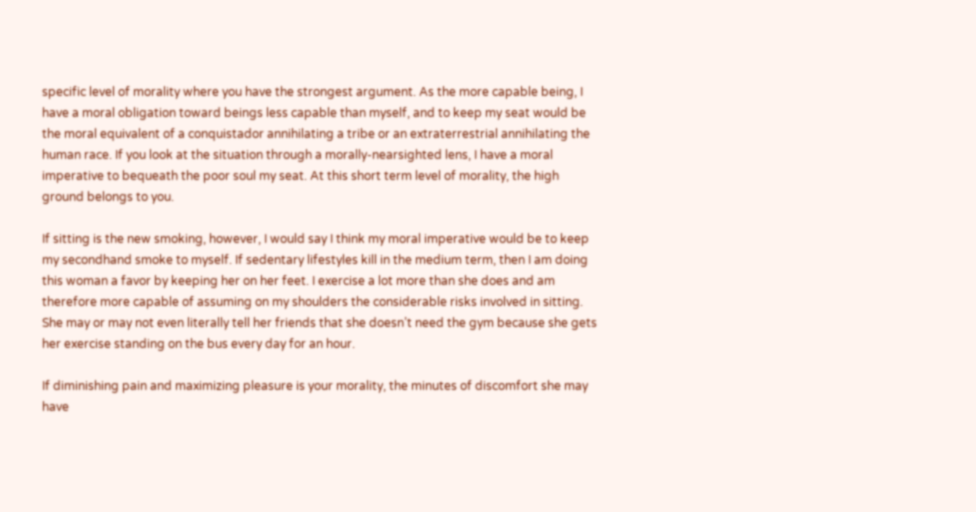specific level of morality where you have the strongest argument. As the more capable being, I have a moral obligation toward beings less capable than myself, and to keep my seat would be the moral equivalent of a conquistador annihilating a tribe or an extraterrestrial annihilating the human race. If you look at the situation through a morally-nearsighted lens, I have a moral imperative to bequeath the poor soul my seat. At this short term level of morality, the high ground belongs to you.

If sitting is the new smoking, however, I would say I think my moral imperative would be to keep my secondhand smoke to myself. If sedentary lifestyles kill in the medium term, then I am doing this woman a favor by keeping her on her feet. I exercise a lot more than she does and am therefore more capable of assuming on my shoulders the considerable risks involved in sitting. She may or may not even literally tell her friends that she doesn’t need the gym because she gets her exercise standing on the bus every day for an hour.

If diminishing pain and maximizing pleasure is your morality, the minutes of discomfort she may have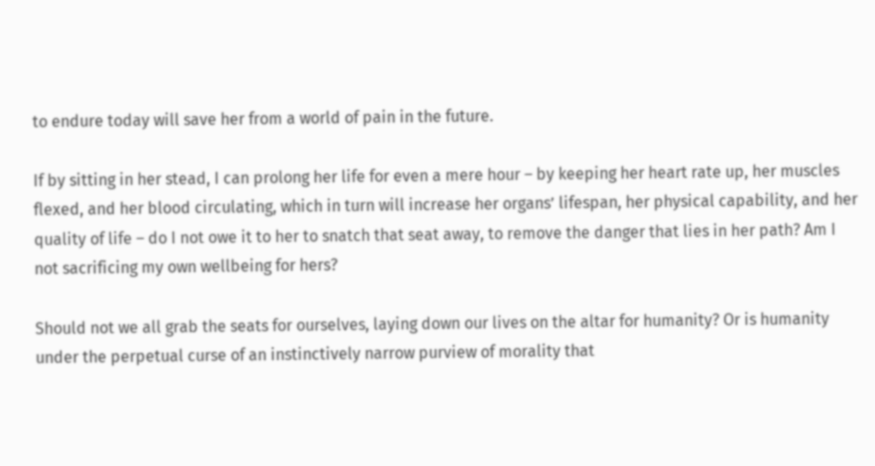to endure today will save her from a world of pain in the future.

If by sitting in her stead, I can prolong her life for even a mere hour – by keeping her heart rate up, her muscles flexed, and her blood circulating, which in turn will increase her organs’ lifespan, her physical capability, and her quality of life – do I not owe it to her to snatch that seat away, to remove the danger that lies in her path? Am I not sacrificing my own wellbeing for hers?

Should not we all grab the seats for ourselves, laying down our lives on the altar for humanity? Or is humanity under the perpetual curse of an instinctively narrow purview of morality that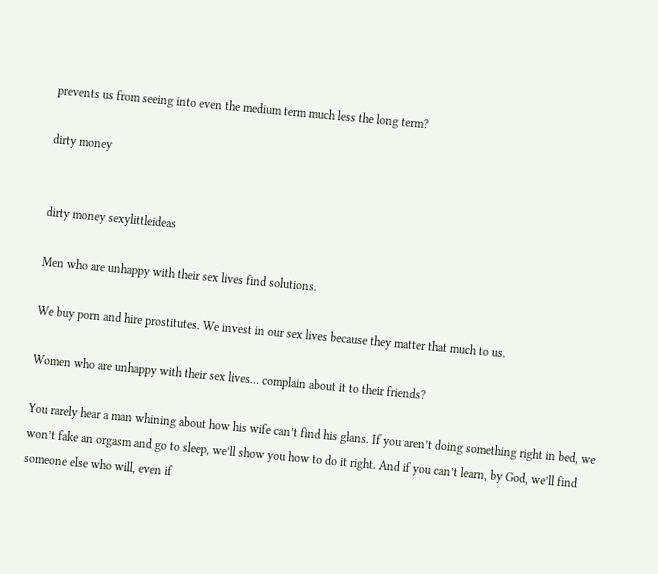prevents us from seeing into even the medium term much less the long term?

dirty money


dirty money sexylittleideas

Men who are unhappy with their sex lives find solutions.

We buy porn and hire prostitutes. We invest in our sex lives because they matter that much to us.

Women who are unhappy with their sex lives… complain about it to their friends?

You rarely hear a man whining about how his wife can’t find his glans. If you aren’t doing something right in bed, we won’t fake an orgasm and go to sleep, we’ll show you how to do it right. And if you can’t learn, by God, we’ll find someone else who will, even if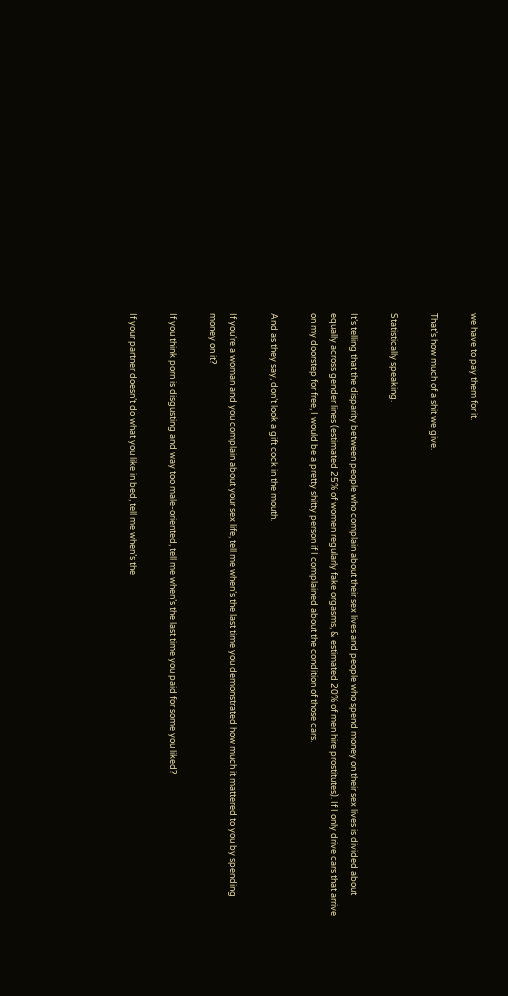we have to pay them for it.

That’s how much of a shit we give.

Statistically speaking.

It’s telling that the disparity between people who complain about their sex lives and people who spend money on their sex lives is divided about equally across gender lines (estimated 25% of women regularly fake orgasms, & estimated 20% of men hire prostitutes). If I only drive cars that arrive on my doorstep for free, I would be a pretty shitty person if I complained about the condition of those cars.

And as they say, don’t look a gift cock in the mouth.

If you’re a woman and you complain about your sex life, tell me when’s the last time you demonstrated how much it mattered to you by spending money on it?

If you think porn is disgusting and way too male-oriented, tell me when’s the last time you paid for some you liked?

If your partner doesn’t do what you like in bed, tell me when’s the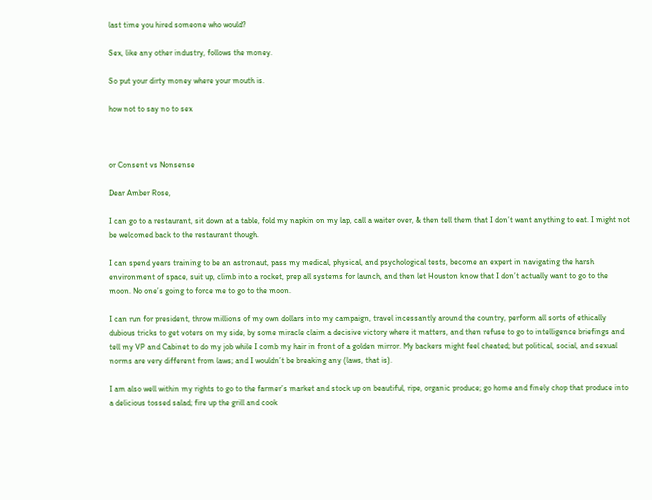last time you hired someone who would?

Sex, like any other industry, follows the money.

So put your dirty money where your mouth is.

how not to say no to sex



or Consent vs Nonsense

Dear Amber Rose,

I can go to a restaurant, sit down at a table, fold my napkin on my lap, call a waiter over, & then tell them that I don’t want anything to eat. I might not be welcomed back to the restaurant though.

I can spend years training to be an astronaut, pass my medical, physical, and psychological tests, become an expert in navigating the harsh environment of space, suit up, climb into a rocket, prep all systems for launch, and then let Houston know that I don’t actually want to go to the moon. No one’s going to force me to go to the moon.

I can run for president, throw millions of my own dollars into my campaign, travel incessantly around the country, perform all sorts of ethically dubious tricks to get voters on my side, by some miracle claim a decisive victory where it matters, and then refuse to go to intelligence briefings and tell my VP and Cabinet to do my job while I comb my hair in front of a golden mirror. My backers might feel cheated; but political, social, and sexual norms are very different from laws; and I wouldn’t be breaking any (laws, that is).

I am also well within my rights to go to the farmer’s market and stock up on beautiful, ripe, organic produce; go home and finely chop that produce into a delicious tossed salad; fire up the grill and cook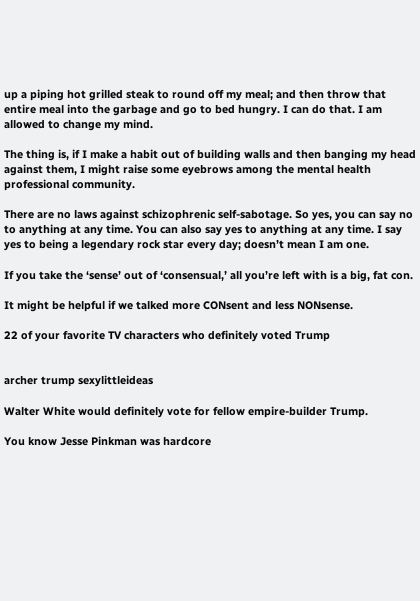up a piping hot grilled steak to round off my meal; and then throw that entire meal into the garbage and go to bed hungry. I can do that. I am allowed to change my mind.

The thing is, if I make a habit out of building walls and then banging my head against them, I might raise some eyebrows among the mental health professional community.

There are no laws against schizophrenic self-sabotage. So yes, you can say no to anything at any time. You can also say yes to anything at any time. I say yes to being a legendary rock star every day; doesn’t mean I am one.

If you take the ‘sense’ out of ‘consensual,’ all you’re left with is a big, fat con.

It might be helpful if we talked more CONsent and less NONsense.

22 of your favorite TV characters who definitely voted Trump


archer trump sexylittleideas

Walter White would definitely vote for fellow empire-builder Trump.

You know Jesse Pinkman was hardcore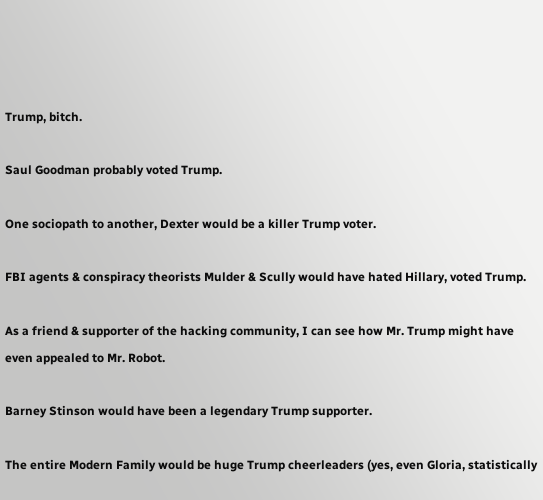Trump, bitch.

Saul Goodman probably voted Trump.

One sociopath to another, Dexter would be a killer Trump voter.

FBI agents & conspiracy theorists Mulder & Scully would have hated Hillary, voted Trump.

As a friend & supporter of the hacking community, I can see how Mr. Trump might have even appealed to Mr. Robot.

Barney Stinson would have been a legendary Trump supporter.

The entire Modern Family would be huge Trump cheerleaders (yes, even Gloria, statistically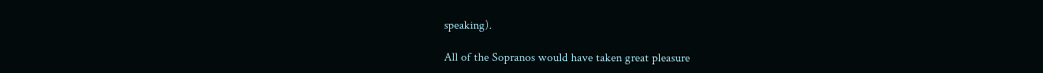speaking).

All of the Sopranos would have taken great pleasure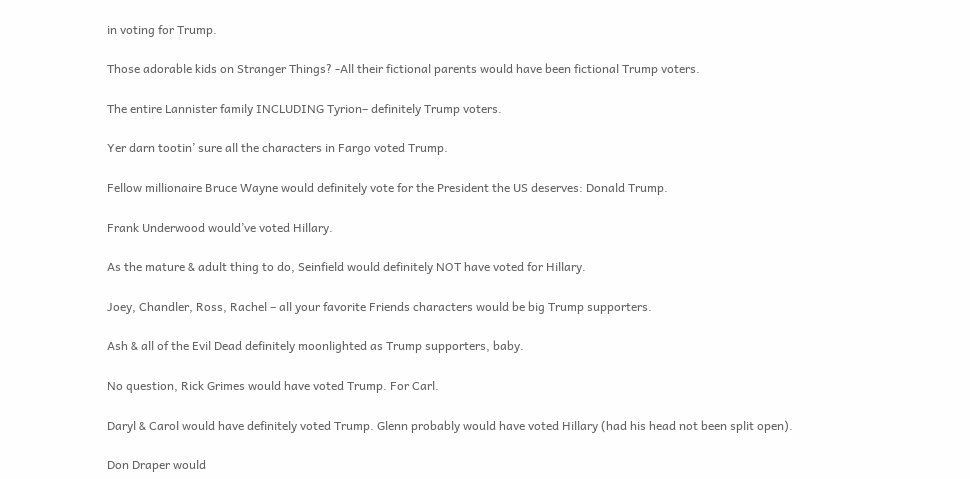in voting for Trump.

Those adorable kids on Stranger Things? -All their fictional parents would have been fictional Trump voters.

The entire Lannister family INCLUDING Tyrion– definitely Trump voters.

Yer darn tootin’ sure all the characters in Fargo voted Trump.

Fellow millionaire Bruce Wayne would definitely vote for the President the US deserves: Donald Trump.

Frank Underwood would’ve voted Hillary.

As the mature & adult thing to do, Seinfield would definitely NOT have voted for Hillary.

Joey, Chandler, Ross, Rachel – all your favorite Friends characters would be big Trump supporters.

Ash & all of the Evil Dead definitely moonlighted as Trump supporters, baby.

No question, Rick Grimes would have voted Trump. For Carl.

Daryl & Carol would have definitely voted Trump. Glenn probably would have voted Hillary (had his head not been split open).

Don Draper would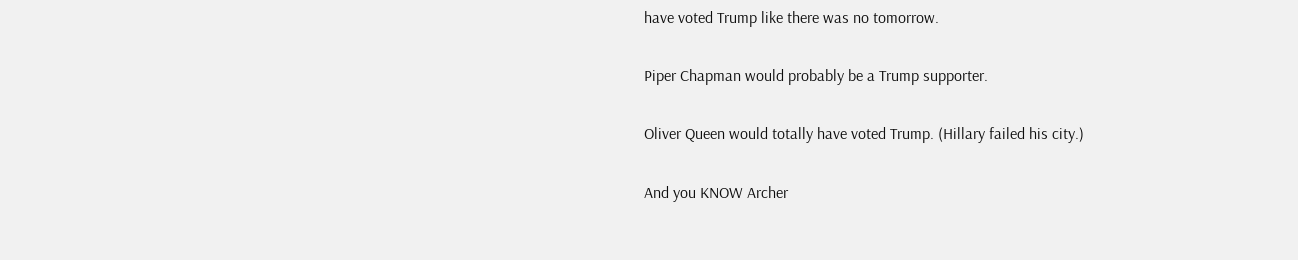have voted Trump like there was no tomorrow.

Piper Chapman would probably be a Trump supporter.

Oliver Queen would totally have voted Trump. (Hillary failed his city.)

And you KNOW Archer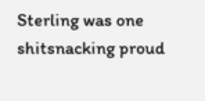Sterling was one shitsnacking proud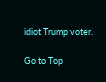idiot Trump voter.

Go to Top